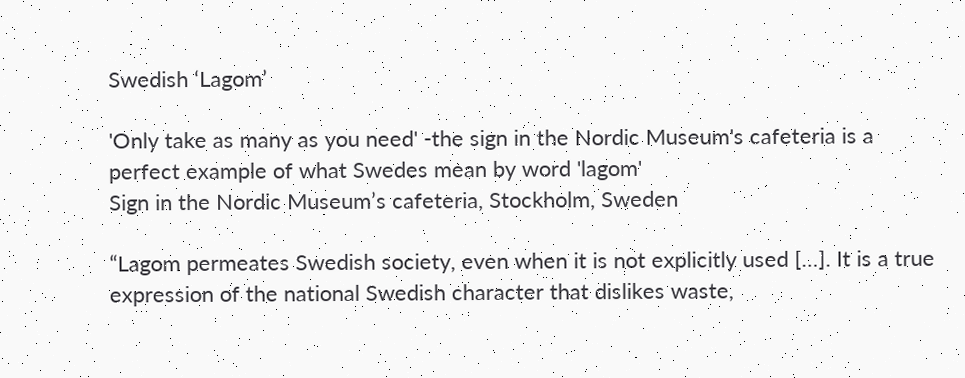Swedish ‘Lagom’

'Only take as many as you need' -the sign in the Nordic Museum's cafeteria is a perfect example of what Swedes mean by word 'lagom'
Sign in the Nordic Museum’s cafeteria, Stockholm, Sweden

“Lagom permeates Swedish society, even when it is not explicitly used […]. It is a true expression of the national Swedish character that dislikes waste,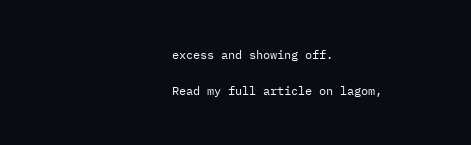excess and showing off.

Read my full article on lagom,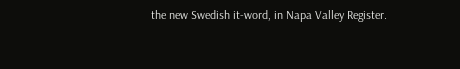the new Swedish it-word, in Napa Valley Register.